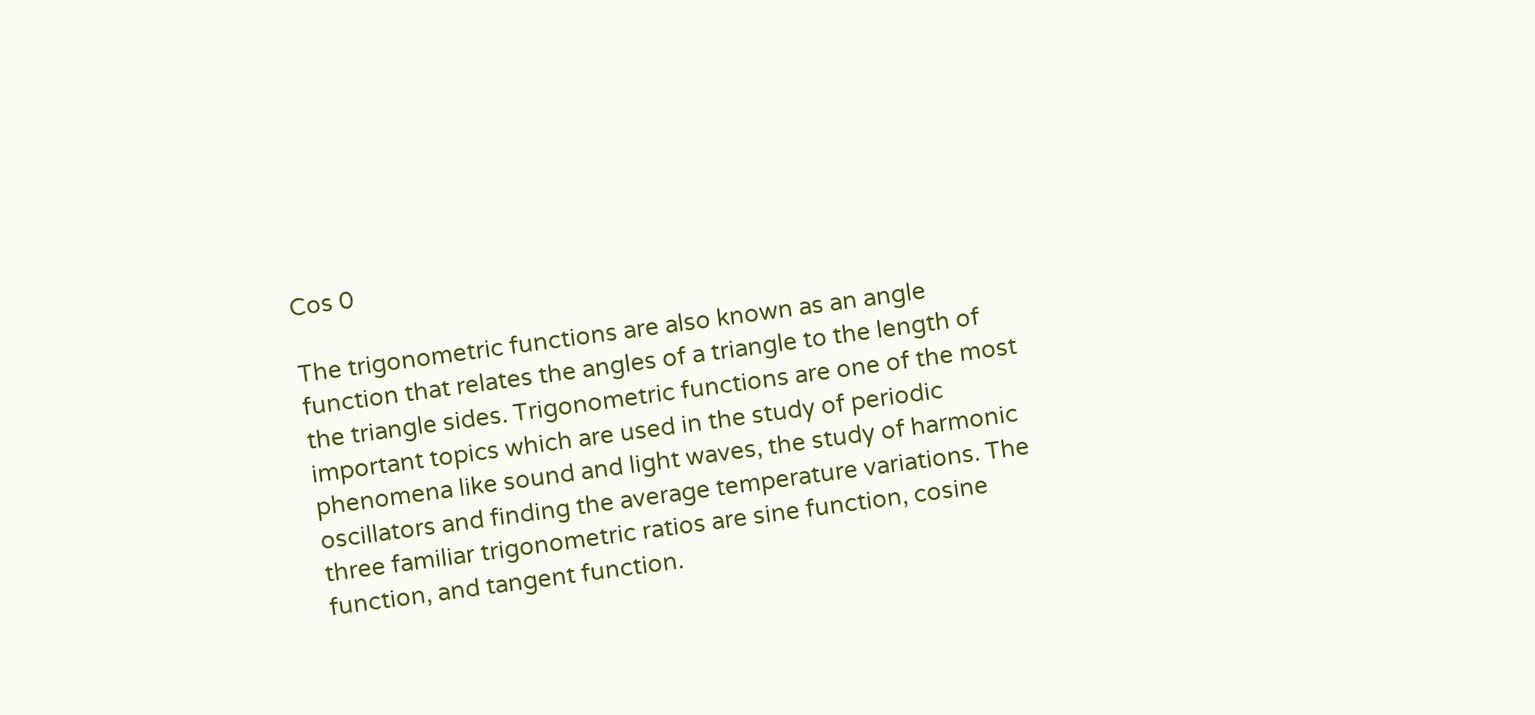Cos 0

The trigonometric functions are also known as an angle function that relates the angles of a triangle to the length of the triangle sides. Trigonometric functions are one of the most important topics which are used in the study of periodic phenomena like sound and light waves, the study of harmonic oscillators and finding the average temperature variations. The three familiar trigonometric ratios are sine function, cosine function, and tangent function.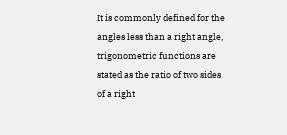It is commonly defined for the angles less than a right angle, trigonometric functions are stated as the ratio of two sides of a right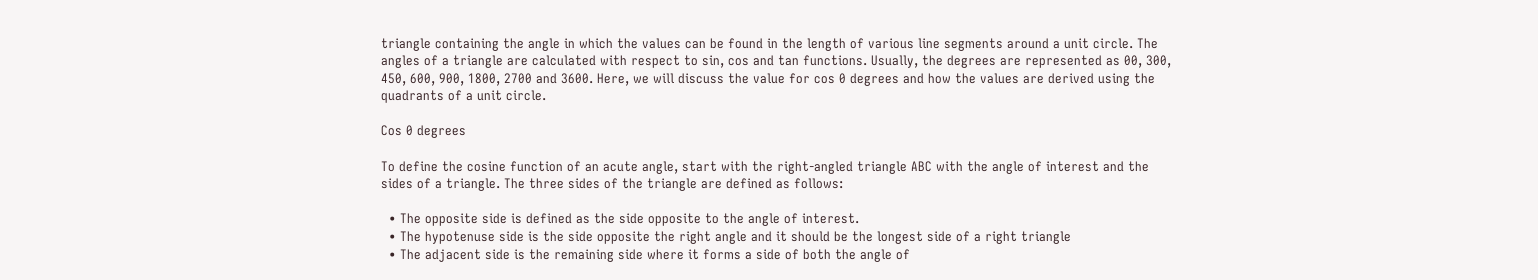triangle containing the angle in which the values can be found in the length of various line segments around a unit circle. The angles of a triangle are calculated with respect to sin, cos and tan functions. Usually, the degrees are represented as 00, 300, 450, 600, 900, 1800, 2700 and 3600. Here, we will discuss the value for cos 0 degrees and how the values are derived using the quadrants of a unit circle.

Cos 0 degrees

To define the cosine function of an acute angle, start with the right-angled triangle ABC with the angle of interest and the sides of a triangle. The three sides of the triangle are defined as follows:

  • The opposite side is defined as the side opposite to the angle of interest.
  • The hypotenuse side is the side opposite the right angle and it should be the longest side of a right triangle
  • The adjacent side is the remaining side where it forms a side of both the angle of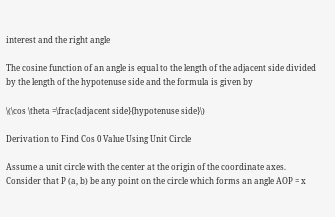interest and the right angle

The cosine function of an angle is equal to the length of the adjacent side divided by the length of the hypotenuse side and the formula is given by

\(\cos \theta =\frac{adjacent side}{hypotenuse side}\)

Derivation to Find Cos 0 Value Using Unit Circle

Assume a unit circle with the center at the origin of the coordinate axes. Consider that P (a, b) be any point on the circle which forms an angle AOP = x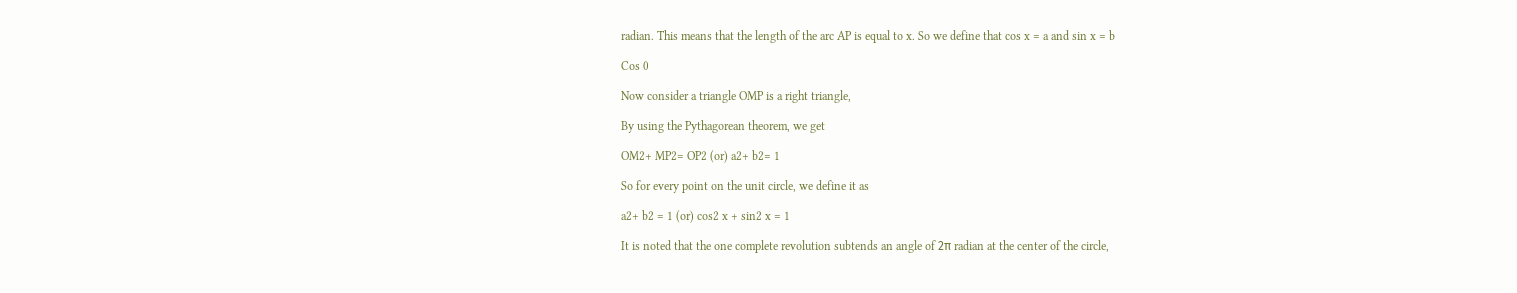radian. This means that the length of the arc AP is equal to x. So we define that cos x = a and sin x = b

Cos 0

Now consider a triangle OMP is a right triangle,

By using the Pythagorean theorem, we get

OM2+ MP2= OP2 (or) a2+ b2= 1

So for every point on the unit circle, we define it as

a2+ b2 = 1 (or) cos2 x + sin2 x = 1

It is noted that the one complete revolution subtends an angle of 2π radian at the center of the circle,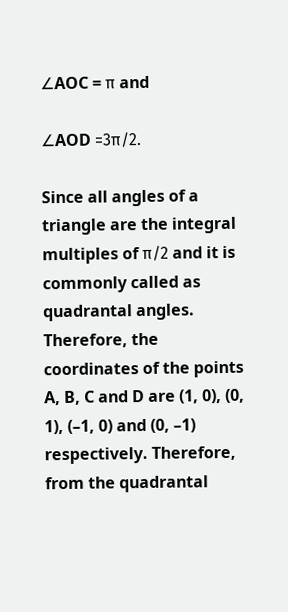∠AOC = π and

∠AOD =3π/2.

Since all angles of a triangle are the integral multiples of π/2 and it is commonly called as quadrantal angles. Therefore, the coordinates of the points A, B, C and D are (1, 0), (0, 1), (–1, 0) and (0, –1) respectively. Therefore, from the quadrantal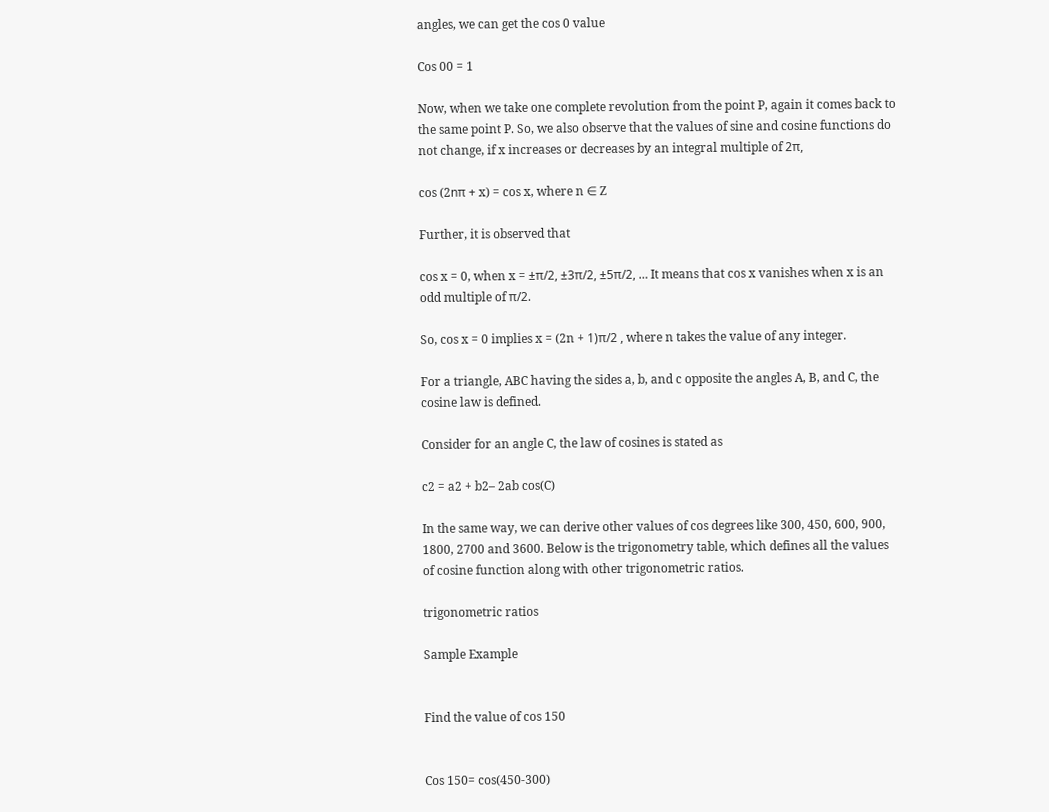angles, we can get the cos 0 value

Cos 00 = 1

Now, when we take one complete revolution from the point P, again it comes back to the same point P. So, we also observe that the values of sine and cosine functions do not change, if x increases or decreases by an integral multiple of 2π,

cos (2nπ + x) = cos x, where n ∈ Z

Further, it is observed that

cos x = 0, when x = ±π/2, ±3π/2, ±5π/2, … It means that cos x vanishes when x is an odd multiple of π/2.

So, cos x = 0 implies x = (2n + 1)π/2 , where n takes the value of any integer.

For a triangle, ABC having the sides a, b, and c opposite the angles A, B, and C, the cosine law is defined.

Consider for an angle C, the law of cosines is stated as

c2 = a2 + b2– 2ab cos(C)

In the same way, we can derive other values of cos degrees like 300, 450, 600, 900, 1800, 2700 and 3600. Below is the trigonometry table, which defines all the values of cosine function along with other trigonometric ratios.

trigonometric ratios

Sample Example


Find the value of cos 150


Cos 150= cos(450-300)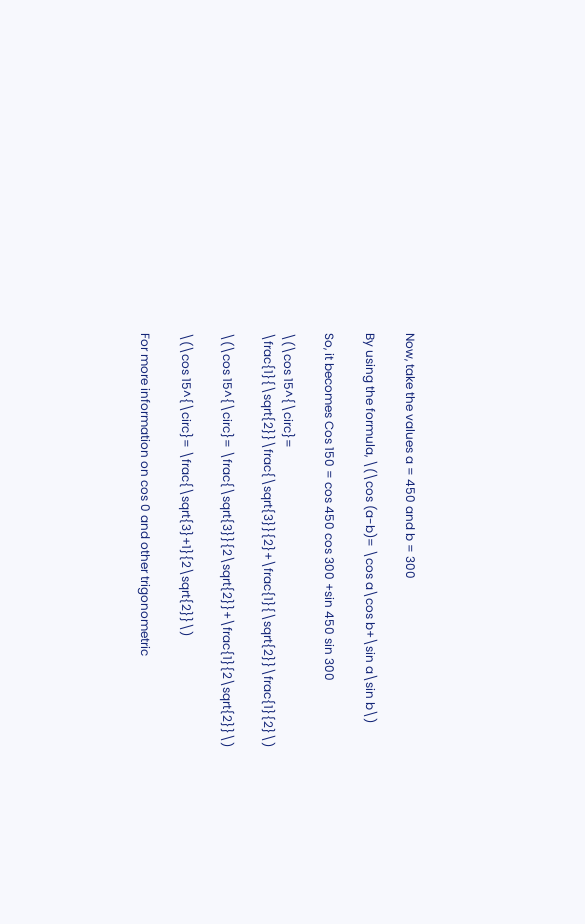Now, take the values a = 450 and b = 300

By using the formula, \(\cos (a-b)= \cos a\cos b+\sin a\sin b\)

So, it becomes Cos 150 = cos 450 cos 300 +sin 450 sin 300

\(\cos 15^{\circ}= \frac{1}{\sqrt{2}}\frac{\sqrt{3}}{2}+\frac{1}{\sqrt{2}}\frac{1}{2}\)

\(\cos 15^{\circ}= \frac{\sqrt{3}}{2\sqrt{2}}+\frac{1}{2\sqrt{2}}\)

\(\cos 15^{\circ}= \frac{\sqrt{3}+1}{2\sqrt{2}}\)

For more information on cos 0 and other trigonometric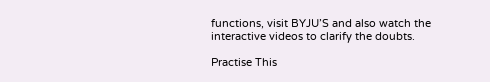functions, visit BYJU’S and also watch the interactive videos to clarify the doubts.

Practise This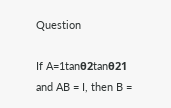Question

If A=1tanθ2tanθ21 and AB = I, then B =